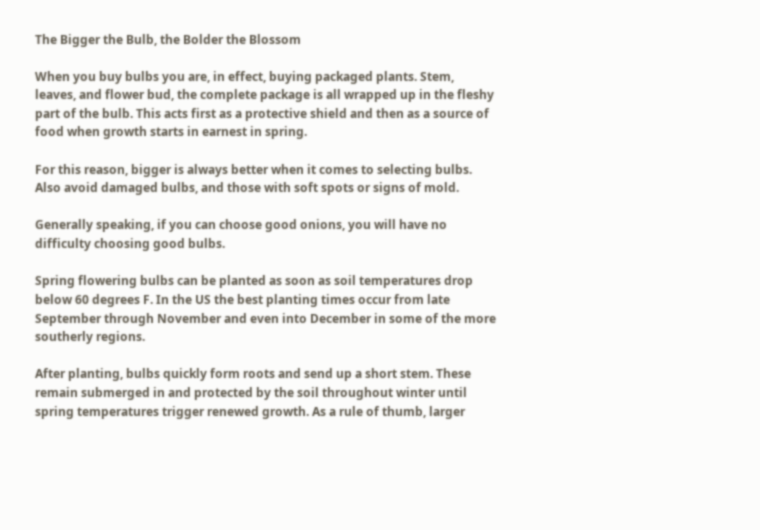The Bigger the Bulb, the Bolder the Blossom

When you buy bulbs you are, in effect, buying packaged plants. Stem, leaves, and flower bud, the complete package is all wrapped up in the fleshy part of the bulb. This acts first as a protective shield and then as a source of food when growth starts in earnest in spring.

For this reason, bigger is always better when it comes to selecting bulbs. Also avoid damaged bulbs, and those with soft spots or signs of mold.

Generally speaking, if you can choose good onions, you will have no difficulty choosing good bulbs.

Spring flowering bulbs can be planted as soon as soil temperatures drop below 60 degrees F. In the US the best planting times occur from late September through November and even into December in some of the more southerly regions.

After planting, bulbs quickly form roots and send up a short stem. These remain submerged in and protected by the soil throughout winter until spring temperatures trigger renewed growth. As a rule of thumb, larger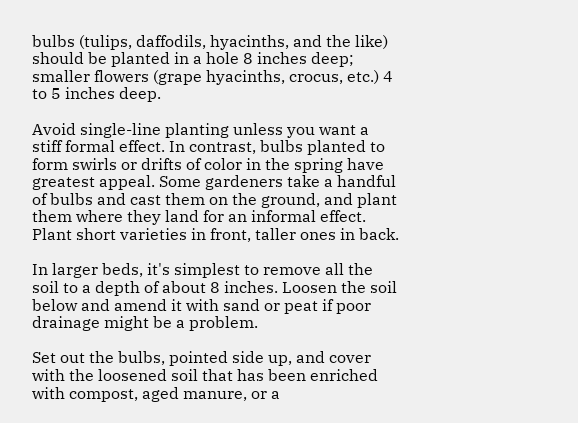bulbs (tulips, daffodils, hyacinths, and the like) should be planted in a hole 8 inches deep; smaller flowers (grape hyacinths, crocus, etc.) 4 to 5 inches deep.

Avoid single-line planting unless you want a stiff formal effect. In contrast, bulbs planted to form swirls or drifts of color in the spring have greatest appeal. Some gardeners take a handful of bulbs and cast them on the ground, and plant them where they land for an informal effect. Plant short varieties in front, taller ones in back.

In larger beds, it's simplest to remove all the soil to a depth of about 8 inches. Loosen the soil below and amend it with sand or peat if poor drainage might be a problem.

Set out the bulbs, pointed side up, and cover with the loosened soil that has been enriched with compost, aged manure, or a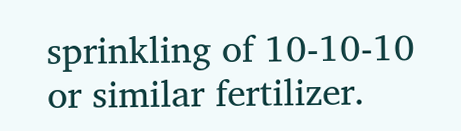sprinkling of 10-10-10 or similar fertilizer.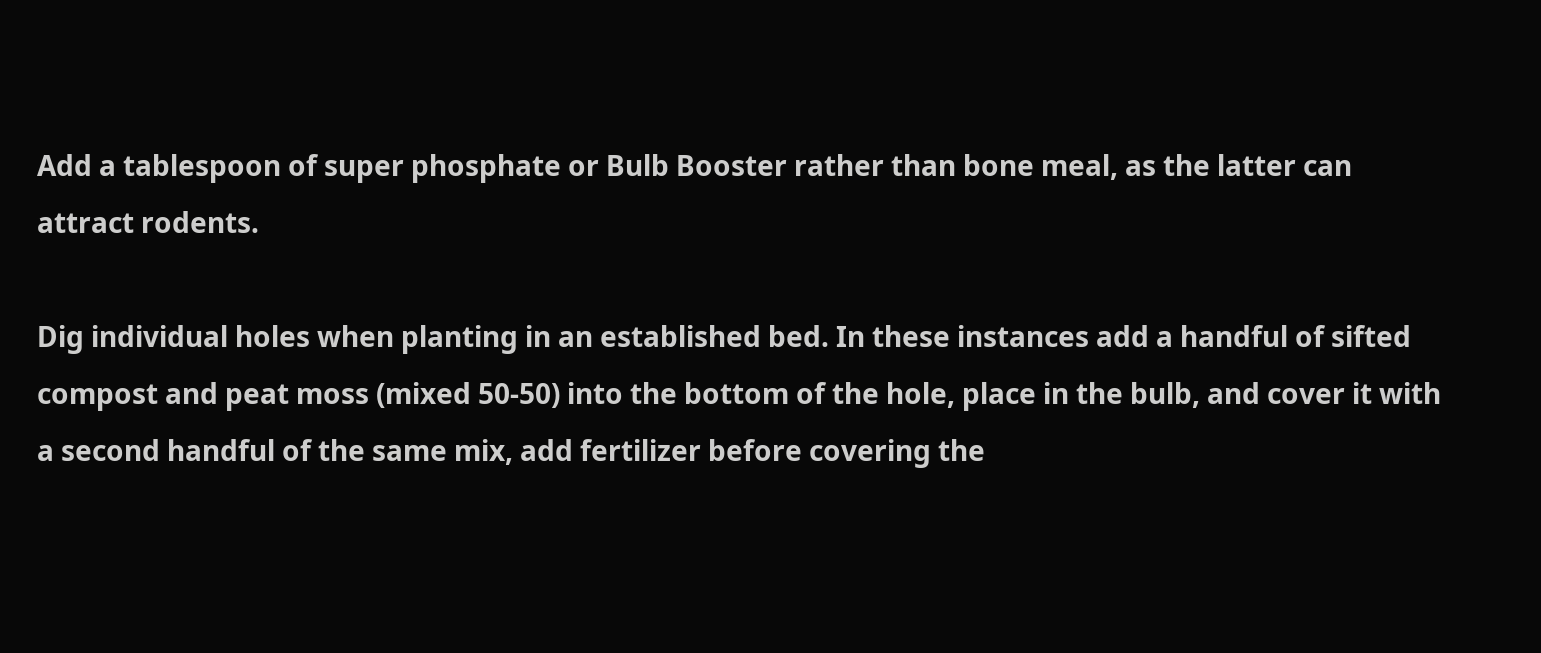Add a tablespoon of super phosphate or Bulb Booster rather than bone meal, as the latter can attract rodents.

Dig individual holes when planting in an established bed. In these instances add a handful of sifted compost and peat moss (mixed 50-50) into the bottom of the hole, place in the bulb, and cover it with a second handful of the same mix, add fertilizer before covering the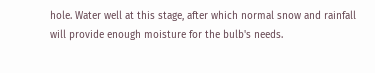hole. Water well at this stage, after which normal snow and rainfall will provide enough moisture for the bulb's needs.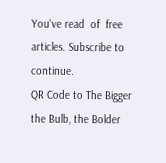You've read  of  free articles. Subscribe to continue.
QR Code to The Bigger the Bulb, the Bolder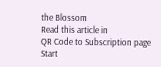the Blossom
Read this article in
QR Code to Subscription page
Start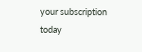your subscription today